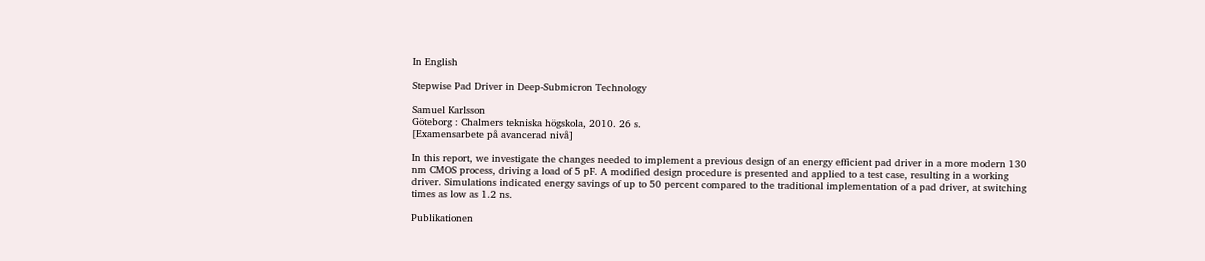In English

Stepwise Pad Driver in Deep-Submicron Technology

Samuel Karlsson
Göteborg : Chalmers tekniska högskola, 2010. 26 s.
[Examensarbete på avancerad nivå]

In this report, we investigate the changes needed to implement a previous design of an energy efficient pad driver in a more modern 130 nm CMOS process, driving a load of 5 pF. A modified design procedure is presented and applied to a test case, resulting in a working driver. Simulations indicated energy savings of up to 50 percent compared to the traditional implementation of a pad driver, at switching times as low as 1.2 ns.

Publikationen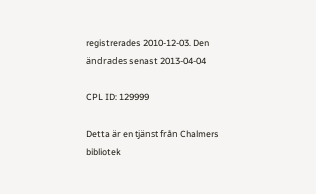registrerades 2010-12-03. Den ändrades senast 2013-04-04

CPL ID: 129999

Detta är en tjänst från Chalmers bibliotek